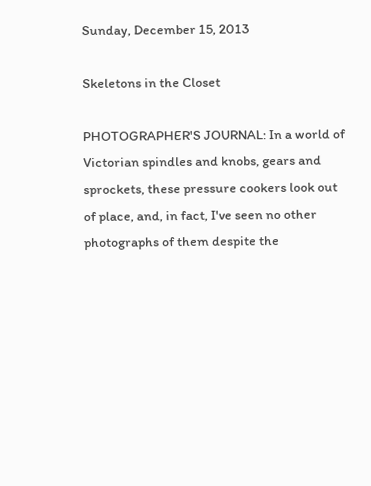Sunday, December 15, 2013

Skeletons in the Closet

PHOTOGRAPHER'S JOURNAL: In a world of Victorian spindles and knobs, gears and sprockets, these pressure cookers look out of place, and, in fact, I've seen no other photographs of them despite the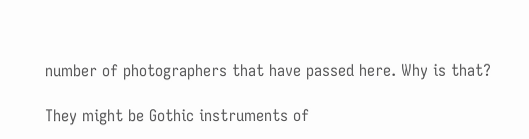number of photographers that have passed here. Why is that?

They might be Gothic instruments of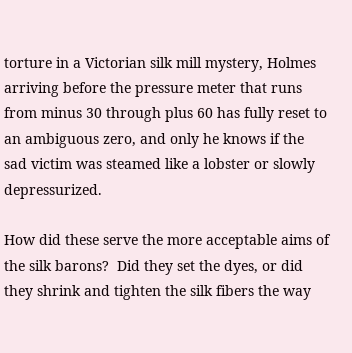torture in a Victorian silk mill mystery, Holmes arriving before the pressure meter that runs from minus 30 through plus 60 has fully reset to an ambiguous zero, and only he knows if the sad victim was steamed like a lobster or slowly depressurized.

How did these serve the more acceptable aims of the silk barons?  Did they set the dyes, or did they shrink and tighten the silk fibers the way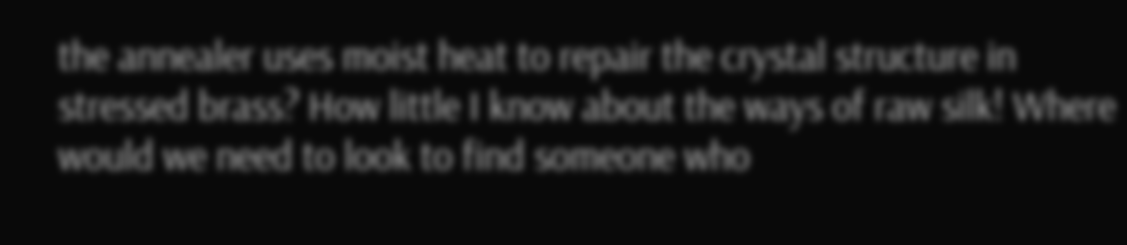the annealer uses moist heat to repair the crystal structure in stressed brass? How little I know about the ways of raw silk! Where would we need to look to find someone who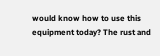would know how to use this equipment today? The rust and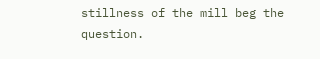stillness of the mill beg the question.